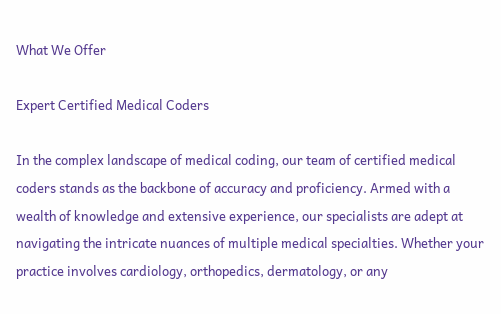What We Offer

Expert Certified Medical Coders

In the complex landscape of medical coding, our team of certified medical coders stands as the backbone of accuracy and proficiency. Armed with a wealth of knowledge and extensive experience, our specialists are adept at navigating the intricate nuances of multiple medical specialties. Whether your practice involves cardiology, orthopedics, dermatology, or any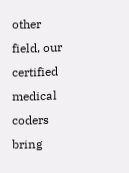other field, our certified medical coders bring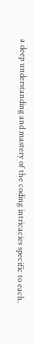a deep understanding and mastery of the coding intricacies specific to each.